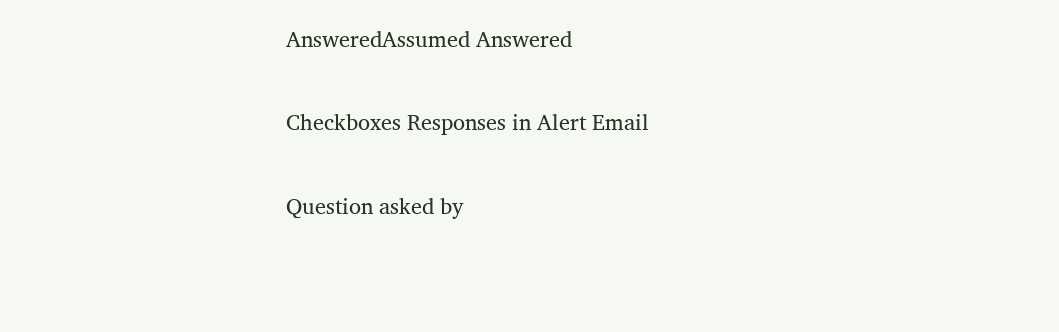AnsweredAssumed Answered

Checkboxes Responses in Alert Email

Question asked by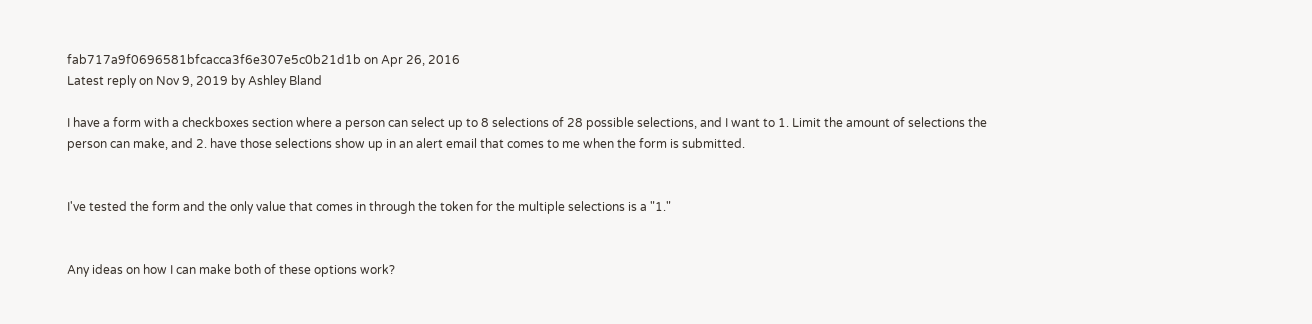fab717a9f0696581bfcacca3f6e307e5c0b21d1b on Apr 26, 2016
Latest reply on Nov 9, 2019 by Ashley Bland

I have a form with a checkboxes section where a person can select up to 8 selections of 28 possible selections, and I want to 1. Limit the amount of selections the person can make, and 2. have those selections show up in an alert email that comes to me when the form is submitted.


I've tested the form and the only value that comes in through the token for the multiple selections is a "1."


Any ideas on how I can make both of these options work?